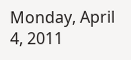Monday, April 4, 2011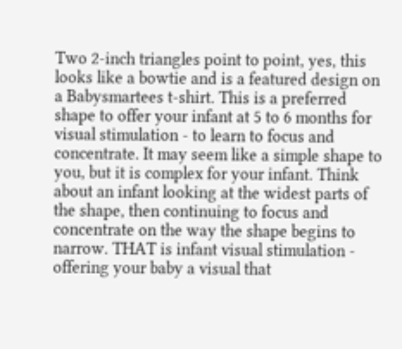Two 2-inch triangles point to point, yes, this looks like a bowtie and is a featured design on a Babysmartees t-shirt. This is a preferred shape to offer your infant at 5 to 6 months for visual stimulation - to learn to focus and concentrate. It may seem like a simple shape to you, but it is complex for your infant. Think about an infant looking at the widest parts of the shape, then continuing to focus and concentrate on the way the shape begins to narrow. THAT is infant visual stimulation - offering your baby a visual that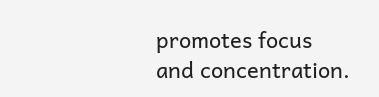promotes focus and concentration.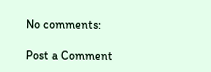No comments:

Post a Comment